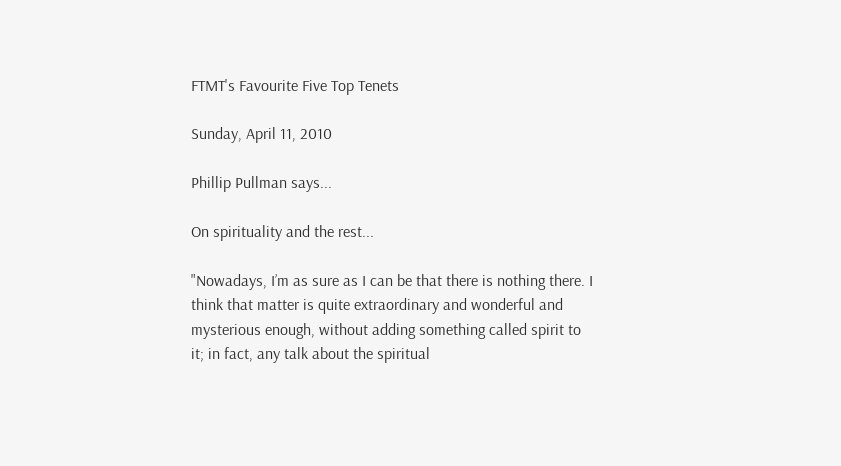FTMT's Favourite Five Top Tenets

Sunday, April 11, 2010

Phillip Pullman says...

On spirituality and the rest...

"Nowadays, I’m as sure as I can be that there is nothing there. I think that matter is quite extraordinary and wonderful and mysterious enough, without adding something called spirit to it; in fact, any talk about the spiritual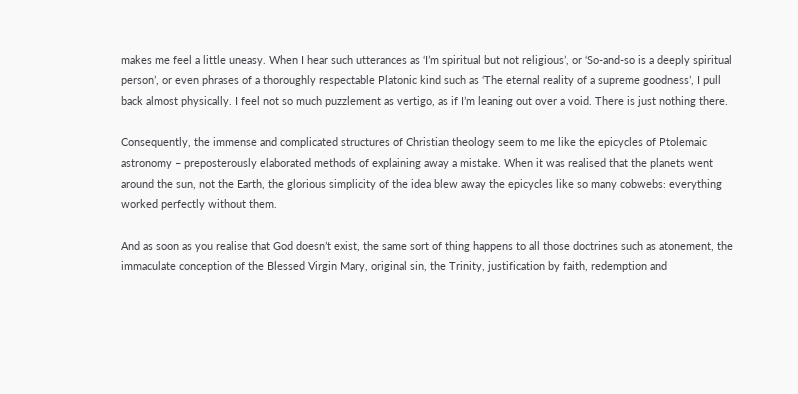makes me feel a little uneasy. When I hear such utterances as ‘I’m spiritual but not religious’, or ‘So-and-so is a deeply spiritual person’, or even phrases of a thoroughly respectable Platonic kind such as ‘The eternal reality of a supreme goodness’, I pull back almost physically. I feel not so much puzzlement as vertigo, as if I’m leaning out over a void. There is just nothing there.

Consequently, the immense and complicated structures of Christian theology seem to me like the epicycles of Ptolemaic astronomy – preposterously elaborated methods of explaining away a mistake. When it was realised that the planets went around the sun, not the Earth, the glorious simplicity of the idea blew away the epicycles like so many cobwebs: everything worked perfectly without them.

And as soon as you realise that God doesn’t exist, the same sort of thing happens to all those doctrines such as atonement, the immaculate conception of the Blessed Virgin Mary, original sin, the Trinity, justification by faith, redemption and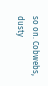so on. Cobwebs, dusty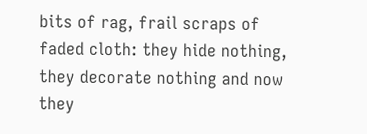bits of rag, frail scraps of faded cloth: they hide nothing, they decorate nothing and now they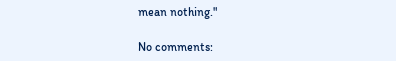mean nothing."

No comments: